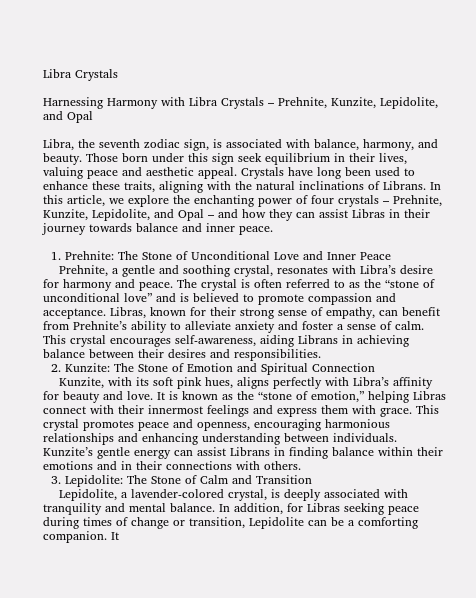Libra Crystals

Harnessing Harmony with Libra Crystals – Prehnite, Kunzite, Lepidolite, and Opal

Libra, the seventh zodiac sign, is associated with balance, harmony, and beauty. Those born under this sign seek equilibrium in their lives, valuing peace and aesthetic appeal. Crystals have long been used to enhance these traits, aligning with the natural inclinations of Librans. In this article, we explore the enchanting power of four crystals – Prehnite, Kunzite, Lepidolite, and Opal – and how they can assist Libras in their journey towards balance and inner peace.

  1. Prehnite: The Stone of Unconditional Love and Inner Peace
    Prehnite, a gentle and soothing crystal, resonates with Libra’s desire for harmony and peace. The crystal is often referred to as the “stone of unconditional love” and is believed to promote compassion and acceptance. Libras, known for their strong sense of empathy, can benefit from Prehnite’s ability to alleviate anxiety and foster a sense of calm. This crystal encourages self-awareness, aiding Librans in achieving balance between their desires and responsibilities.
  2. Kunzite: The Stone of Emotion and Spiritual Connection
    Kunzite, with its soft pink hues, aligns perfectly with Libra’s affinity for beauty and love. It is known as the “stone of emotion,” helping Libras connect with their innermost feelings and express them with grace. This crystal promotes peace and openness, encouraging harmonious relationships and enhancing understanding between individuals. Kunzite’s gentle energy can assist Librans in finding balance within their emotions and in their connections with others.
  3. Lepidolite: The Stone of Calm and Transition
    Lepidolite, a lavender-colored crystal, is deeply associated with tranquility and mental balance. In addition, for Libras seeking peace during times of change or transition, Lepidolite can be a comforting companion. It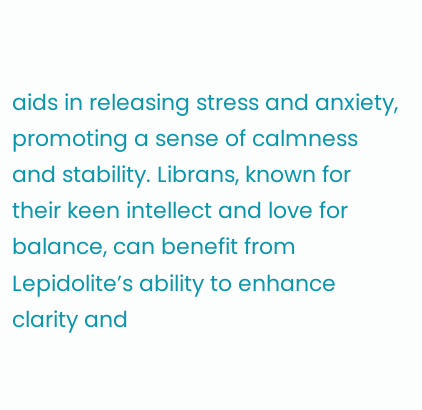aids in releasing stress and anxiety, promoting a sense of calmness and stability. Librans, known for their keen intellect and love for balance, can benefit from Lepidolite’s ability to enhance clarity and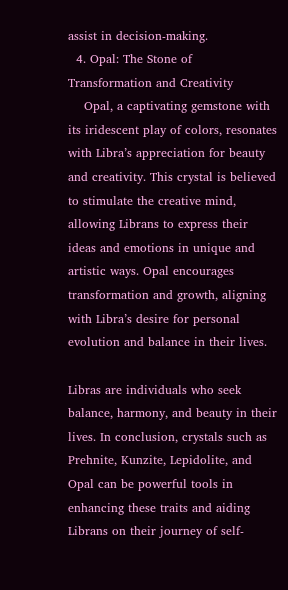assist in decision-making.
  4. Opal: The Stone of Transformation and Creativity
    Opal, a captivating gemstone with its iridescent play of colors, resonates with Libra’s appreciation for beauty and creativity. This crystal is believed to stimulate the creative mind, allowing Librans to express their ideas and emotions in unique and artistic ways. Opal encourages transformation and growth, aligning with Libra’s desire for personal evolution and balance in their lives.

Libras are individuals who seek balance, harmony, and beauty in their lives. In conclusion, crystals such as Prehnite, Kunzite, Lepidolite, and Opal can be powerful tools in enhancing these traits and aiding Librans on their journey of self-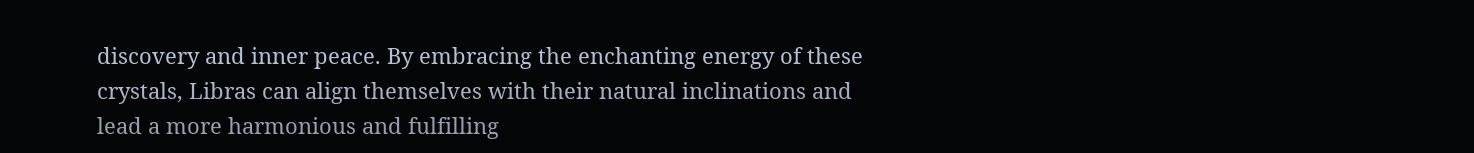discovery and inner peace. By embracing the enchanting energy of these crystals, Libras can align themselves with their natural inclinations and lead a more harmonious and fulfilling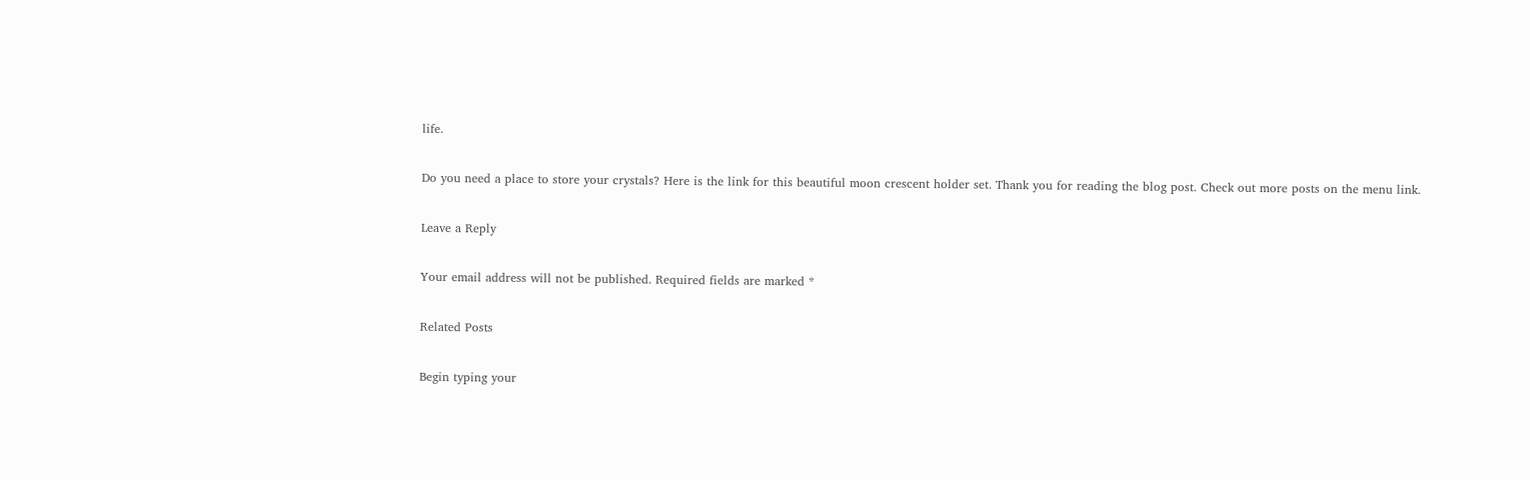life.

Do you need a place to store your crystals? Here is the link for this beautiful moon crescent holder set. Thank you for reading the blog post. Check out more posts on the menu link.

Leave a Reply

Your email address will not be published. Required fields are marked *

Related Posts

Begin typing your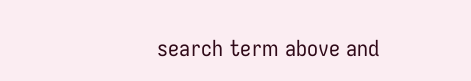search term above and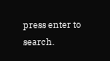press enter to search.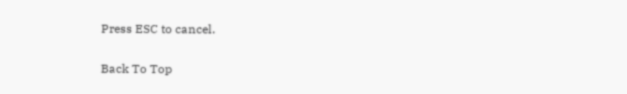Press ESC to cancel.

Back To Top